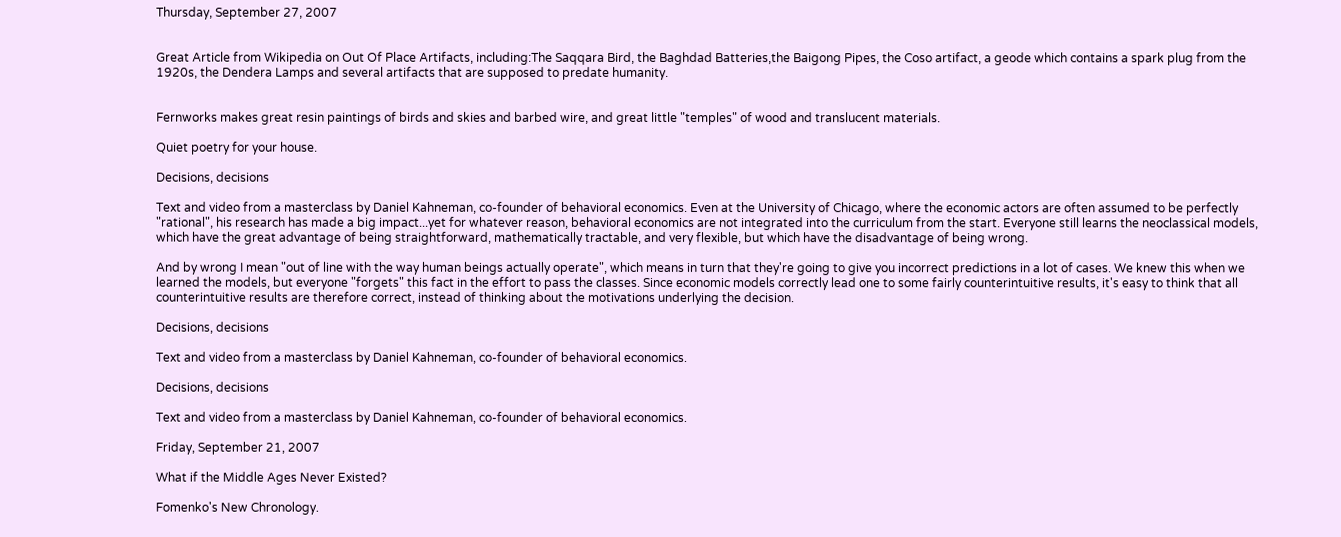Thursday, September 27, 2007


Great Article from Wikipedia on Out Of Place Artifacts, including:The Saqqara Bird, the Baghdad Batteries,the Baigong Pipes, the Coso artifact, a geode which contains a spark plug from the 1920s, the Dendera Lamps and several artifacts that are supposed to predate humanity.


Fernworks makes great resin paintings of birds and skies and barbed wire, and great little "temples" of wood and translucent materials.

Quiet poetry for your house.

Decisions, decisions

Text and video from a masterclass by Daniel Kahneman, co-founder of behavioral economics. Even at the University of Chicago, where the economic actors are often assumed to be perfectly "rational", his research has made a big impact...yet for whatever reason, behavioral economics are not integrated into the curriculum from the start. Everyone still learns the neoclassical models, which have the great advantage of being straightforward, mathematically tractable, and very flexible, but which have the disadvantage of being wrong.

And by wrong I mean "out of line with the way human beings actually operate", which means in turn that they're going to give you incorrect predictions in a lot of cases. We knew this when we learned the models, but everyone "forgets" this fact in the effort to pass the classes. Since economic models correctly lead one to some fairly counterintuitive results, it's easy to think that all counterintuitive results are therefore correct, instead of thinking about the motivations underlying the decision.

Decisions, decisions

Text and video from a masterclass by Daniel Kahneman, co-founder of behavioral economics.

Decisions, decisions

Text and video from a masterclass by Daniel Kahneman, co-founder of behavioral economics.

Friday, September 21, 2007

What if the Middle Ages Never Existed?

Fomenko's New Chronology.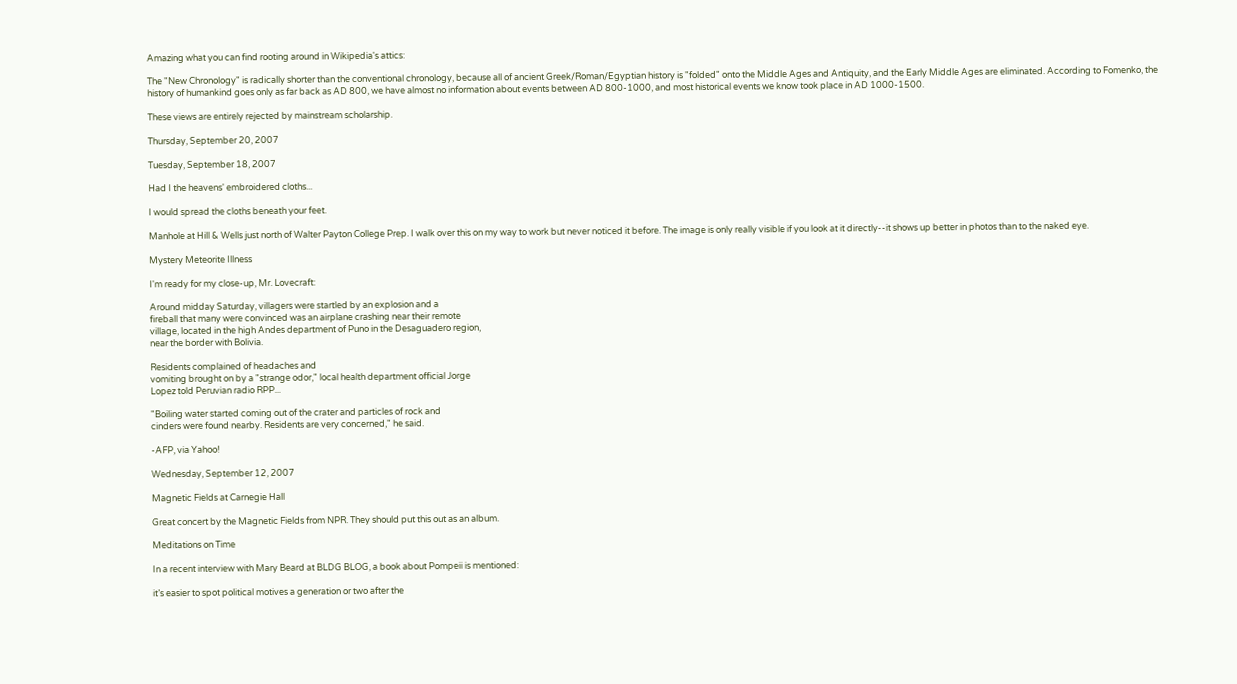Amazing what you can find rooting around in Wikipedia's attics:

The "New Chronology" is radically shorter than the conventional chronology, because all of ancient Greek/Roman/Egyptian history is "folded" onto the Middle Ages and Antiquity, and the Early Middle Ages are eliminated. According to Fomenko, the history of humankind goes only as far back as AD 800, we have almost no information about events between AD 800-1000, and most historical events we know took place in AD 1000-1500.

These views are entirely rejected by mainstream scholarship.

Thursday, September 20, 2007

Tuesday, September 18, 2007

Had I the heavens' embroidered cloths...

I would spread the cloths beneath your feet.

Manhole at Hill & Wells just north of Walter Payton College Prep. I walk over this on my way to work but never noticed it before. The image is only really visible if you look at it directly--it shows up better in photos than to the naked eye.

Mystery Meteorite Illness

I'm ready for my close-up, Mr. Lovecraft:

Around midday Saturday, villagers were startled by an explosion and a
fireball that many were convinced was an airplane crashing near their remote
village, located in the high Andes department of Puno in the Desaguadero region,
near the border with Bolivia.

Residents complained of headaches and
vomiting brought on by a "strange odor," local health department official Jorge
Lopez told Peruvian radio RPP...

"Boiling water started coming out of the crater and particles of rock and
cinders were found nearby. Residents are very concerned," he said.

-AFP, via Yahoo!

Wednesday, September 12, 2007

Magnetic Fields at Carnegie Hall

Great concert by the Magnetic Fields from NPR. They should put this out as an album.

Meditations on Time

In a recent interview with Mary Beard at BLDG BLOG, a book about Pompeii is mentioned:

it’s easier to spot political motives a generation or two after the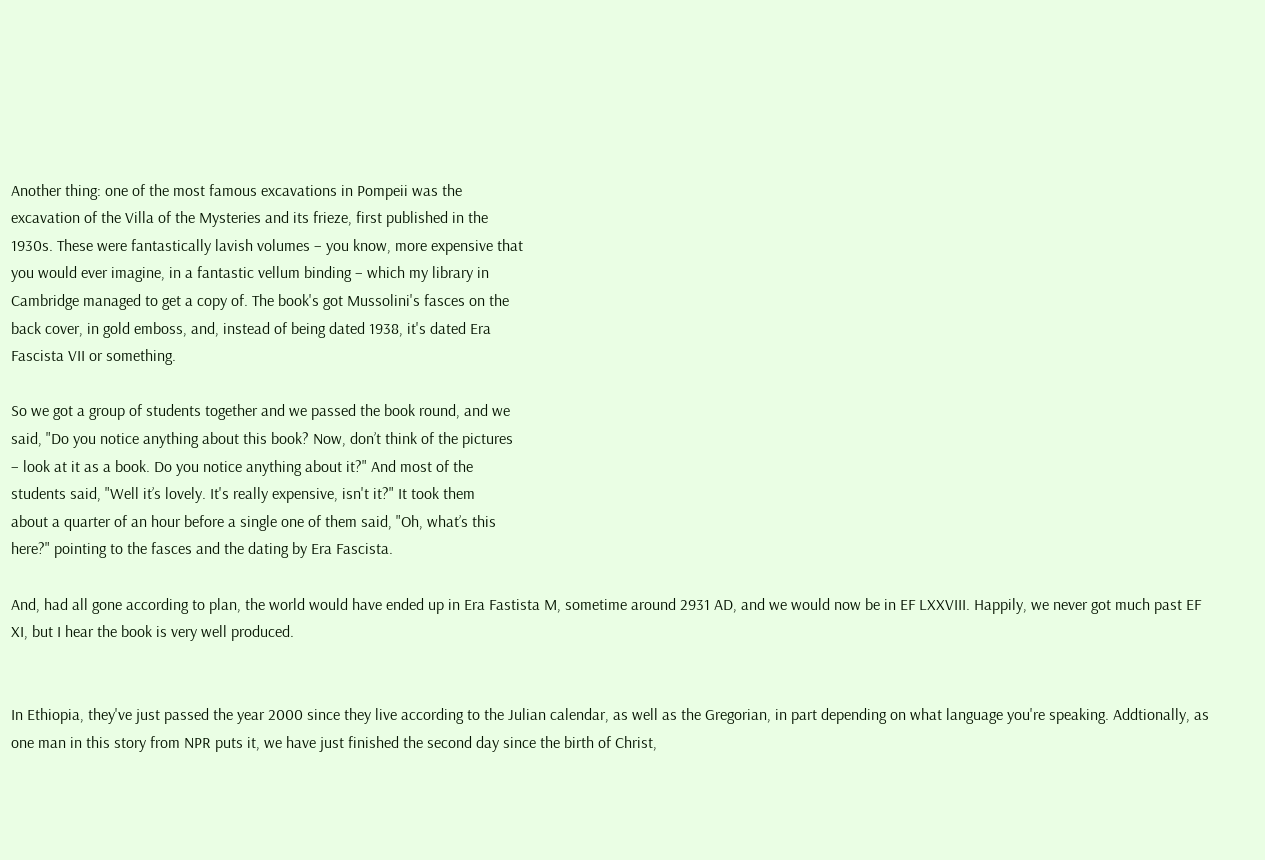Another thing: one of the most famous excavations in Pompeii was the
excavation of the Villa of the Mysteries and its frieze, first published in the
1930s. These were fantastically lavish volumes – you know, more expensive that
you would ever imagine, in a fantastic vellum binding – which my library in
Cambridge managed to get a copy of. The book's got Mussolini's fasces on the
back cover, in gold emboss, and, instead of being dated 1938, it's dated Era
Fascista VII or something.

So we got a group of students together and we passed the book round, and we
said, "Do you notice anything about this book? Now, don’t think of the pictures
– look at it as a book. Do you notice anything about it?" And most of the
students said, "Well it’s lovely. It's really expensive, isn't it?" It took them
about a quarter of an hour before a single one of them said, "Oh, what’s this
here?" pointing to the fasces and the dating by Era Fascista.

And, had all gone according to plan, the world would have ended up in Era Fastista M, sometime around 2931 AD, and we would now be in EF LXXVIII. Happily, we never got much past EF XI, but I hear the book is very well produced.


In Ethiopia, they've just passed the year 2000 since they live according to the Julian calendar, as well as the Gregorian, in part depending on what language you're speaking. Addtionally, as one man in this story from NPR puts it, we have just finished the second day since the birth of Christ,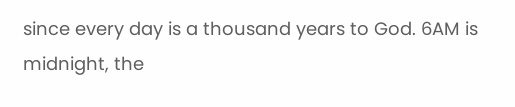since every day is a thousand years to God. 6AM is midnight, the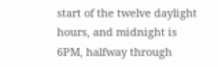start of the twelve daylight hours, and midnight is 6PM, halfway through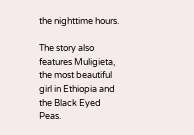the nighttime hours.

The story also features Muligieta, the most beautiful girl in Ethiopia and the Black Eyed Peas.